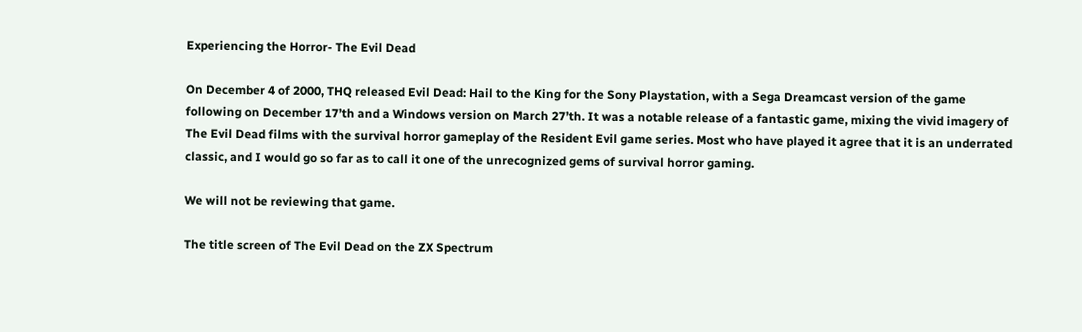Experiencing the Horror- The Evil Dead

On December 4 of 2000, THQ released Evil Dead: Hail to the King for the Sony Playstation, with a Sega Dreamcast version of the game following on December 17’th and a Windows version on March 27’th. It was a notable release of a fantastic game, mixing the vivid imagery of The Evil Dead films with the survival horror gameplay of the Resident Evil game series. Most who have played it agree that it is an underrated classic, and I would go so far as to call it one of the unrecognized gems of survival horror gaming.

We will not be reviewing that game.

The title screen of The Evil Dead on the ZX Spectrum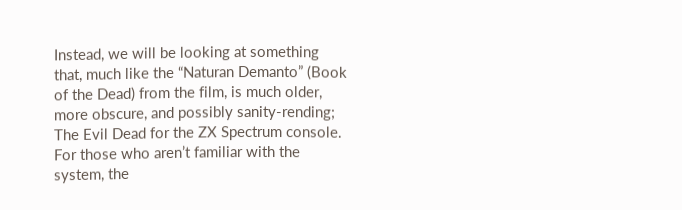Instead, we will be looking at something that, much like the “Naturan Demanto” (Book of the Dead) from the film, is much older, more obscure, and possibly sanity-rending; The Evil Dead for the ZX Spectrum console. For those who aren’t familiar with the system, the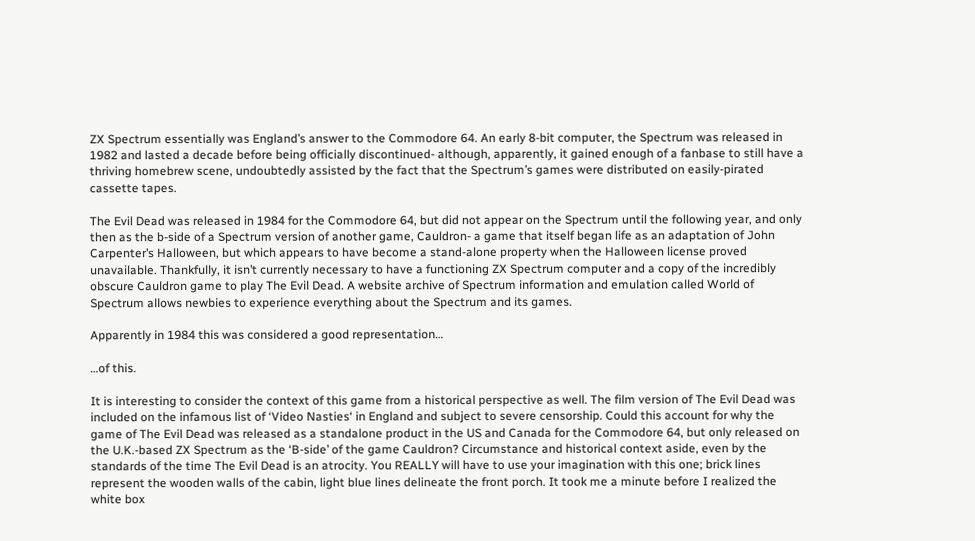ZX Spectrum essentially was England’s answer to the Commodore 64. An early 8-bit computer, the Spectrum was released in 1982 and lasted a decade before being officially discontinued- although, apparently, it gained enough of a fanbase to still have a thriving homebrew scene, undoubtedly assisted by the fact that the Spectrum’s games were distributed on easily-pirated cassette tapes.

The Evil Dead was released in 1984 for the Commodore 64, but did not appear on the Spectrum until the following year, and only then as the b-side of a Spectrum version of another game, Cauldron- a game that itself began life as an adaptation of John Carpenter’s Halloween, but which appears to have become a stand-alone property when the Halloween license proved unavailable. Thankfully, it isn’t currently necessary to have a functioning ZX Spectrum computer and a copy of the incredibly obscure Cauldron game to play The Evil Dead. A website archive of Spectrum information and emulation called World of Spectrum allows newbies to experience everything about the Spectrum and its games.

Apparently in 1984 this was considered a good representation…

…of this.

It is interesting to consider the context of this game from a historical perspective as well. The film version of The Evil Dead was included on the infamous list of ‘Video Nasties‘ in England and subject to severe censorship. Could this account for why the game of The Evil Dead was released as a standalone product in the US and Canada for the Commodore 64, but only released on the U.K.-based ZX Spectrum as the ‘B-side’ of the game Cauldron? Circumstance and historical context aside, even by the standards of the time The Evil Dead is an atrocity. You REALLY will have to use your imagination with this one; brick lines represent the wooden walls of the cabin, light blue lines delineate the front porch. It took me a minute before I realized the white box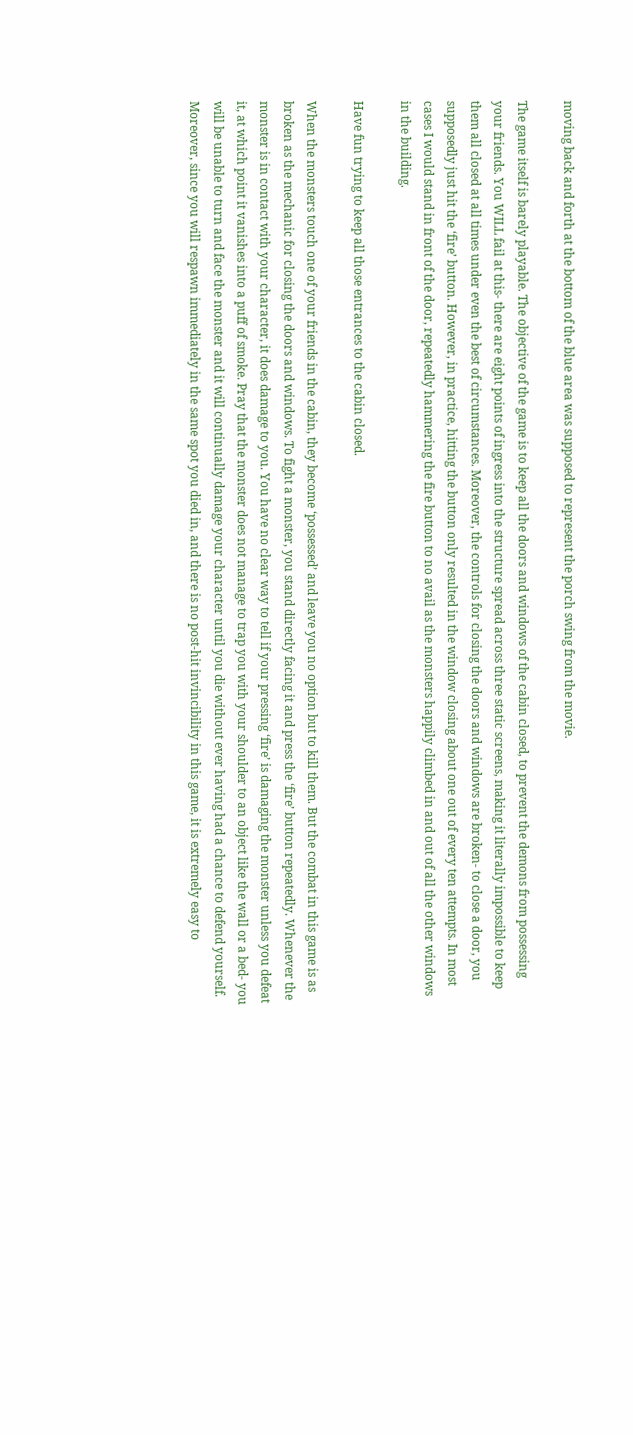moving back and forth at the bottom of the blue area was supposed to represent the porch swing from the movie.

The game itself is barely playable. The objective of the game is to keep all the doors and windows of the cabin closed, to prevent the demons from possessing your friends. You WILL fail at this- there are eight points of ingress into the structure spread across three static screens, making it literally impossible to keep them all closed at all times under even the best of circumstances. Moreover, the controls for closing the doors and windows are broken- to close a door, you supposedly just hit the ‘fire’ button. However, in practice, hitting the button only resulted in the window closing about one out of every ten attempts. In most cases I would stand in front of the door, repeatedly hammering the fire button to no avail as the monsters happily climbed in and out of all the other windows in the building.

Have fun trying to keep all those entrances to the cabin closed.

When the monsters touch one of your friends in the cabin, they become ‘possessed’ and leave you no option but to kill them. But the combat in this game is as broken as the mechanic for closing the doors and windows. To fight a monster, you stand directly facing it and press the ‘fire’ button repeatedly. Whenever the monster is in contact with your character, it does damage to you. You have no clear way to tell if your pressing ‘fire’ is damaging the monster unless you defeat it, at which point it vanishes into a puff of smoke. Pray that the monster does not manage to trap you with your shoulder to an object like the wall or a bed- you will be unable to turn and face the monster and it will continually damage your character until you die without ever having had a chance to defend yourself. Moreover, since you will respawn immediately in the same spot you died in, and there is no post-hit invincibility in this game, it is extremely easy to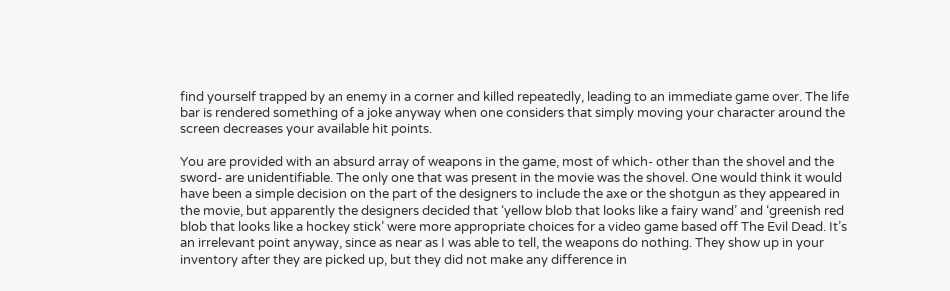find yourself trapped by an enemy in a corner and killed repeatedly, leading to an immediate game over. The life bar is rendered something of a joke anyway when one considers that simply moving your character around the screen decreases your available hit points.

You are provided with an absurd array of weapons in the game, most of which- other than the shovel and the sword- are unidentifiable. The only one that was present in the movie was the shovel. One would think it would have been a simple decision on the part of the designers to include the axe or the shotgun as they appeared in the movie, but apparently the designers decided that ‘yellow blob that looks like a fairy wand’ and ‘greenish red blob that looks like a hockey stick’ were more appropriate choices for a video game based off The Evil Dead. It’s an irrelevant point anyway, since as near as I was able to tell, the weapons do nothing. They show up in your inventory after they are picked up, but they did not make any difference in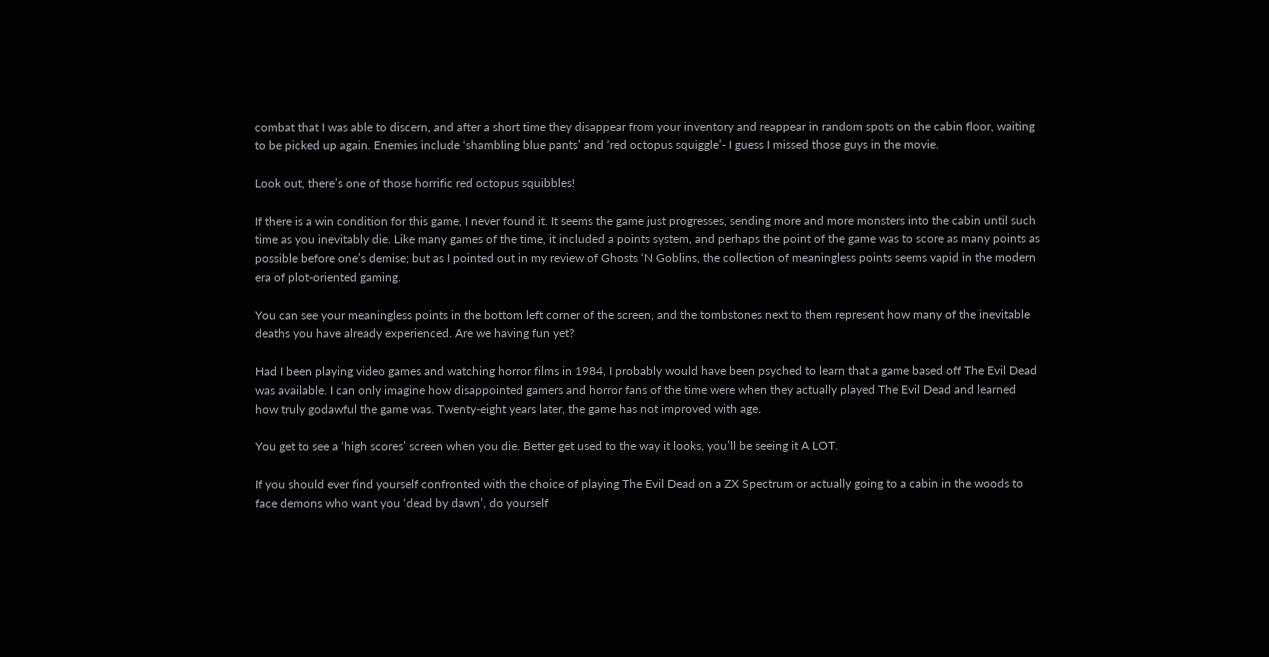combat that I was able to discern, and after a short time they disappear from your inventory and reappear in random spots on the cabin floor, waiting to be picked up again. Enemies include ‘shambling blue pants’ and ‘red octopus squiggle’- I guess I missed those guys in the movie.

Look out, there’s one of those horrific red octopus squibbles!

If there is a win condition for this game, I never found it. It seems the game just progresses, sending more and more monsters into the cabin until such time as you inevitably die. Like many games of the time, it included a points system, and perhaps the point of the game was to score as many points as possible before one’s demise; but as I pointed out in my review of Ghosts ‘N Goblins, the collection of meaningless points seems vapid in the modern era of plot-oriented gaming.

You can see your meaningless points in the bottom left corner of the screen, and the tombstones next to them represent how many of the inevitable deaths you have already experienced. Are we having fun yet?

Had I been playing video games and watching horror films in 1984, I probably would have been psyched to learn that a game based off The Evil Dead was available. I can only imagine how disappointed gamers and horror fans of the time were when they actually played The Evil Dead and learned how truly godawful the game was. Twenty-eight years later, the game has not improved with age.

You get to see a ‘high scores’ screen when you die. Better get used to the way it looks, you’ll be seeing it A LOT.

If you should ever find yourself confronted with the choice of playing The Evil Dead on a ZX Spectrum or actually going to a cabin in the woods to face demons who want you ‘dead by dawn’, do yourself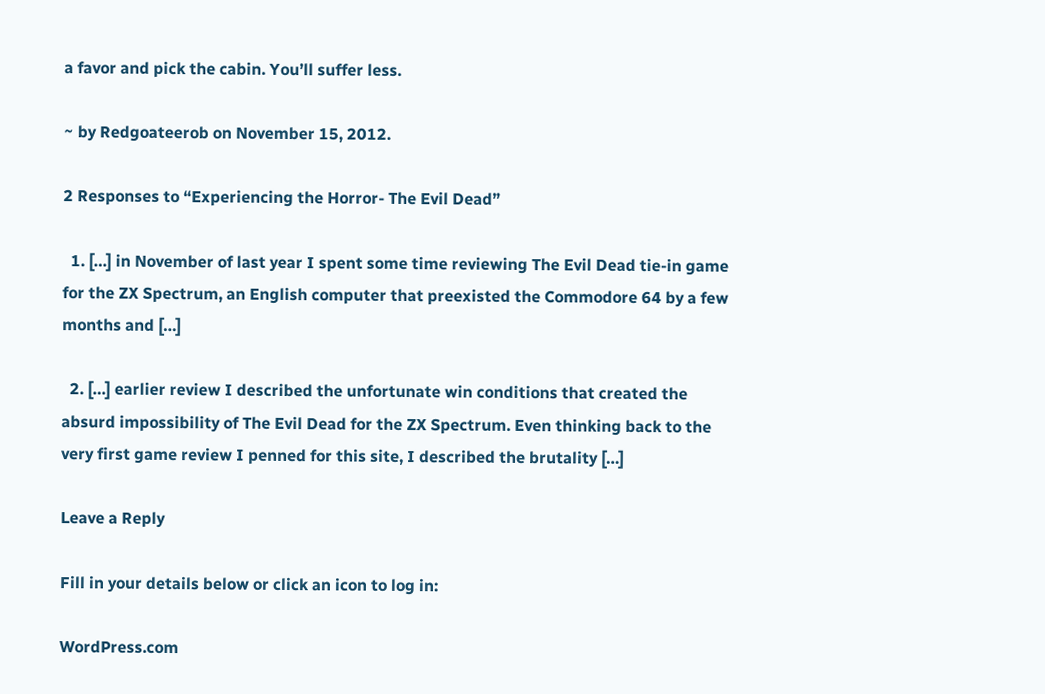a favor and pick the cabin. You’ll suffer less.

~ by Redgoateerob on November 15, 2012.

2 Responses to “Experiencing the Horror- The Evil Dead”

  1. […] in November of last year I spent some time reviewing The Evil Dead tie-in game for the ZX Spectrum, an English computer that preexisted the Commodore 64 by a few months and […]

  2. […] earlier review I described the unfortunate win conditions that created the absurd impossibility of The Evil Dead for the ZX Spectrum. Even thinking back to the very first game review I penned for this site, I described the brutality […]

Leave a Reply

Fill in your details below or click an icon to log in:

WordPress.com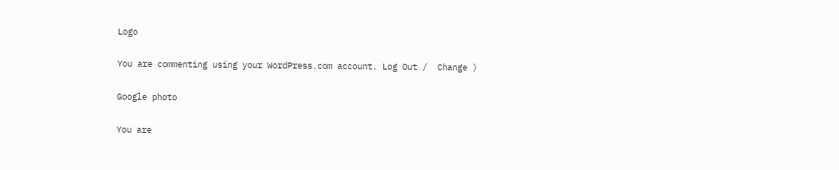Logo

You are commenting using your WordPress.com account. Log Out /  Change )

Google photo

You are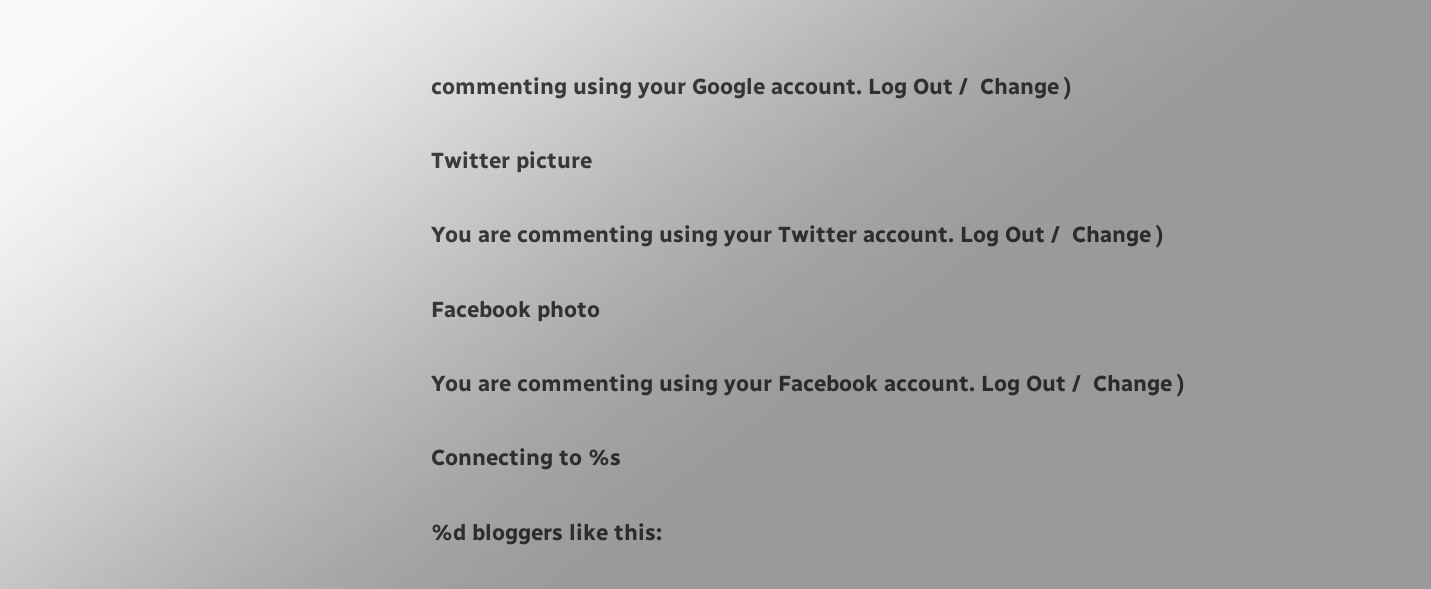commenting using your Google account. Log Out /  Change )

Twitter picture

You are commenting using your Twitter account. Log Out /  Change )

Facebook photo

You are commenting using your Facebook account. Log Out /  Change )

Connecting to %s

%d bloggers like this: